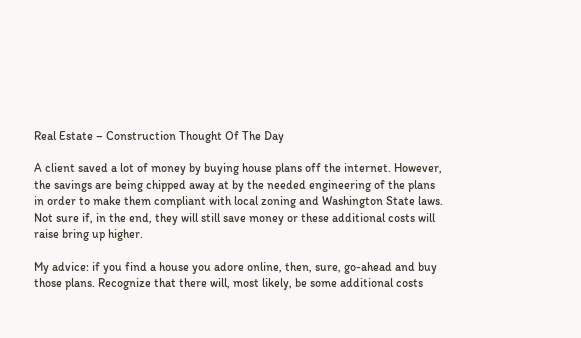Real Estate – Construction Thought Of The Day

A client saved a lot of money by buying house plans off the internet. However, the savings are being chipped away at by the needed engineering of the plans in order to make them compliant with local zoning and Washington State laws. Not sure if, in the end, they will still save money or these additional costs will raise bring up higher.

My advice: if you find a house you adore online, then, sure, go-ahead and buy those plans. Recognize that there will, most likely, be some additional costs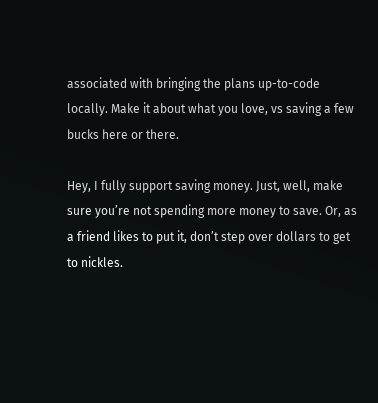associated with bringing the plans up-to-code locally. Make it about what you love, vs saving a few bucks here or there.

Hey, I fully support saving money. Just, well, make sure you’re not spending more money to save. Or, as a friend likes to put it, don’t step over dollars to get to nickles.